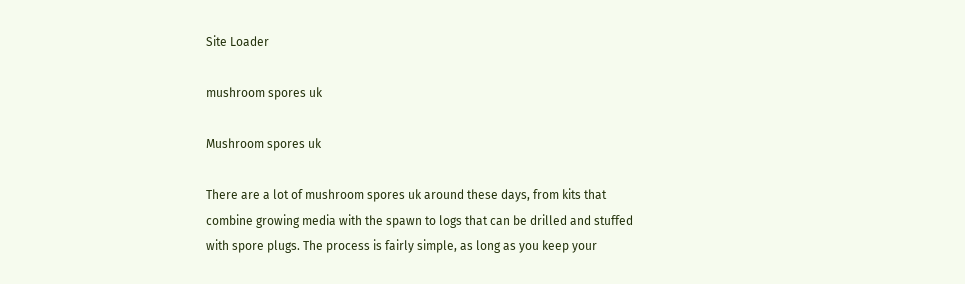Site Loader

mushroom spores uk

Mushroom spores uk

There are a lot of mushroom spores uk around these days, from kits that combine growing media with the spawn to logs that can be drilled and stuffed with spore plugs. The process is fairly simple, as long as you keep your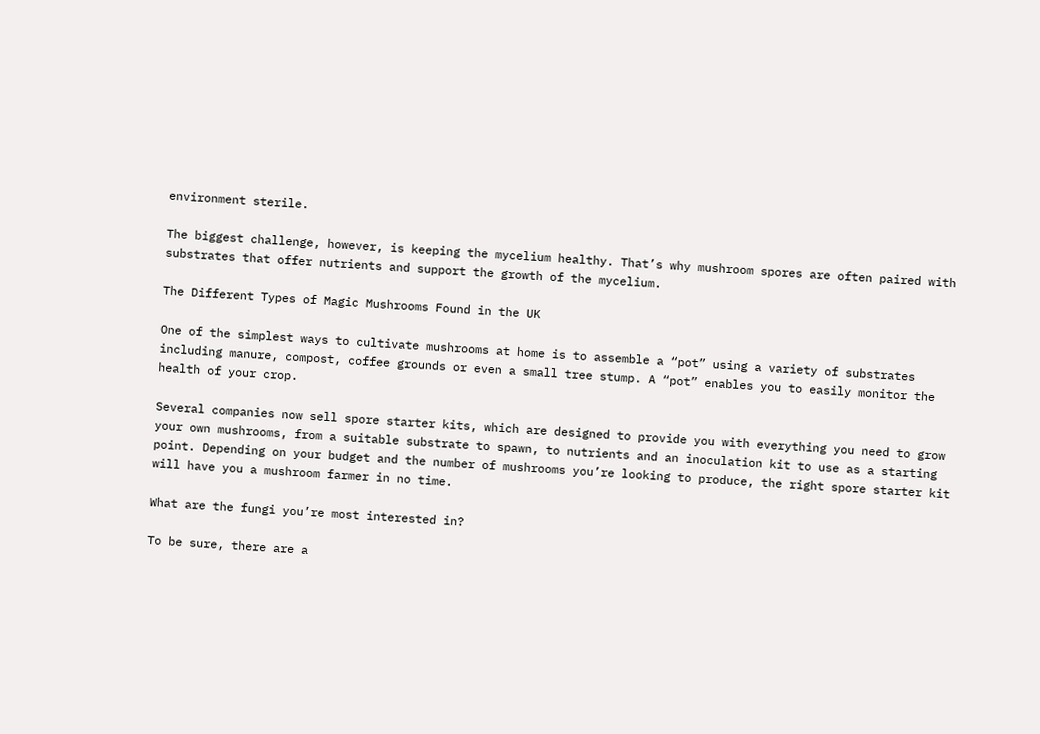environment sterile.

The biggest challenge, however, is keeping the mycelium healthy. That’s why mushroom spores are often paired with substrates that offer nutrients and support the growth of the mycelium.

The Different Types of Magic Mushrooms Found in the UK

One of the simplest ways to cultivate mushrooms at home is to assemble a “pot” using a variety of substrates including manure, compost, coffee grounds or even a small tree stump. A “pot” enables you to easily monitor the health of your crop.

Several companies now sell spore starter kits, which are designed to provide you with everything you need to grow your own mushrooms, from a suitable substrate to spawn, to nutrients and an inoculation kit to use as a starting point. Depending on your budget and the number of mushrooms you’re looking to produce, the right spore starter kit will have you a mushroom farmer in no time.

What are the fungi you’re most interested in?

To be sure, there are a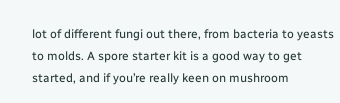lot of different fungi out there, from bacteria to yeasts to molds. A spore starter kit is a good way to get started, and if you’re really keen on mushroom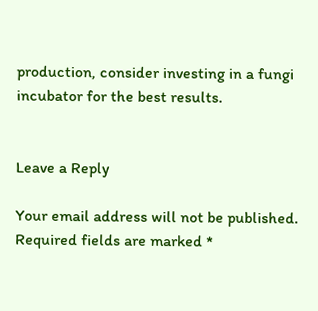production, consider investing in a fungi incubator for the best results.


Leave a Reply

Your email address will not be published. Required fields are marked *